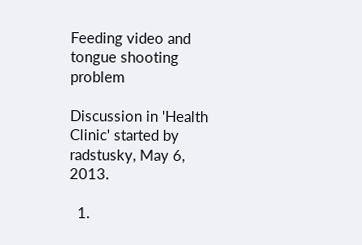Feeding video and tongue shooting problem

Discussion in 'Health Clinic' started by radstusky, May 6, 2013.

  1.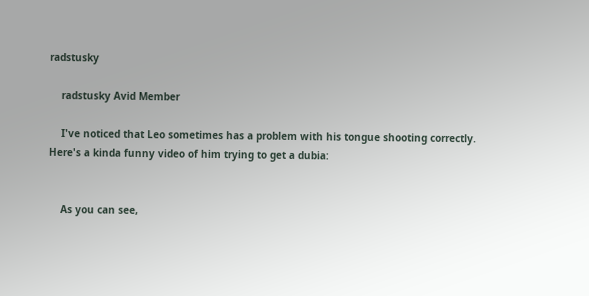radstusky

    radstusky Avid Member

    I've noticed that Leo sometimes has a problem with his tongue shooting correctly. Here's a kinda funny video of him trying to get a dubia:


    As you can see,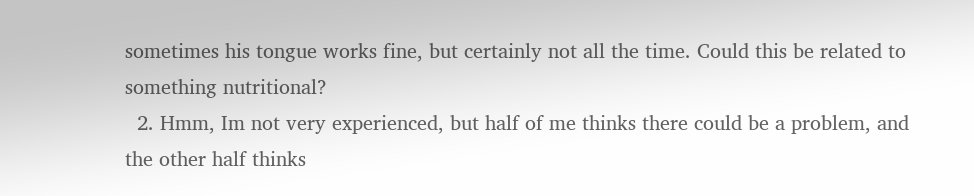sometimes his tongue works fine, but certainly not all the time. Could this be related to something nutritional?
  2. Hmm, Im not very experienced, but half of me thinks there could be a problem, and the other half thinks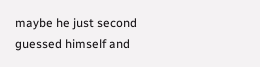maybe he just second guessed himself and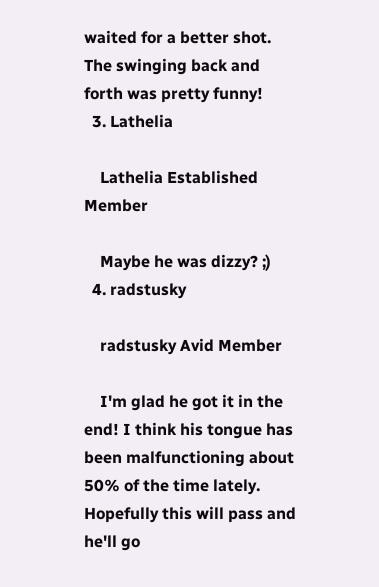waited for a better shot. The swinging back and forth was pretty funny!
  3. Lathelia

    Lathelia Established Member

    Maybe he was dizzy? ;)
  4. radstusky

    radstusky Avid Member

    I'm glad he got it in the end! I think his tongue has been malfunctioning about 50% of the time lately. Hopefully this will pass and he'll go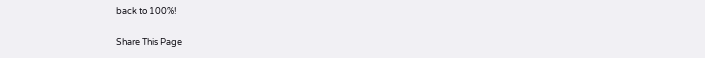back to 100%!

Share This Page